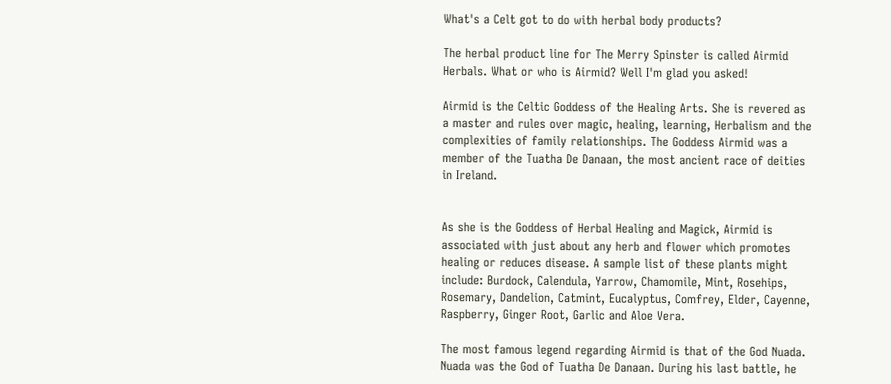What's a Celt got to do with herbal body products?

The herbal product line for The Merry Spinster is called Airmid Herbals. What or who is Airmid? Well I'm glad you asked!

Airmid is the Celtic Goddess of the Healing Arts. She is revered as a master and rules over magic, healing, learning, Herbalism and the complexities of family relationships. The Goddess Airmid was a member of the Tuatha De Danaan, the most ancient race of deities in Ireland.


As she is the Goddess of Herbal Healing and Magick, Airmid is associated with just about any herb and flower which promotes healing or reduces disease. A sample list of these plants might include: Burdock, Calendula, Yarrow, Chamomile, Mint, Rosehips, Rosemary, Dandelion, Catmint, Eucalyptus, Comfrey, Elder, Cayenne, Raspberry, Ginger Root, Garlic and Aloe Vera.

The most famous legend regarding Airmid is that of the God Nuada. Nuada was the God of Tuatha De Danaan. During his last battle, he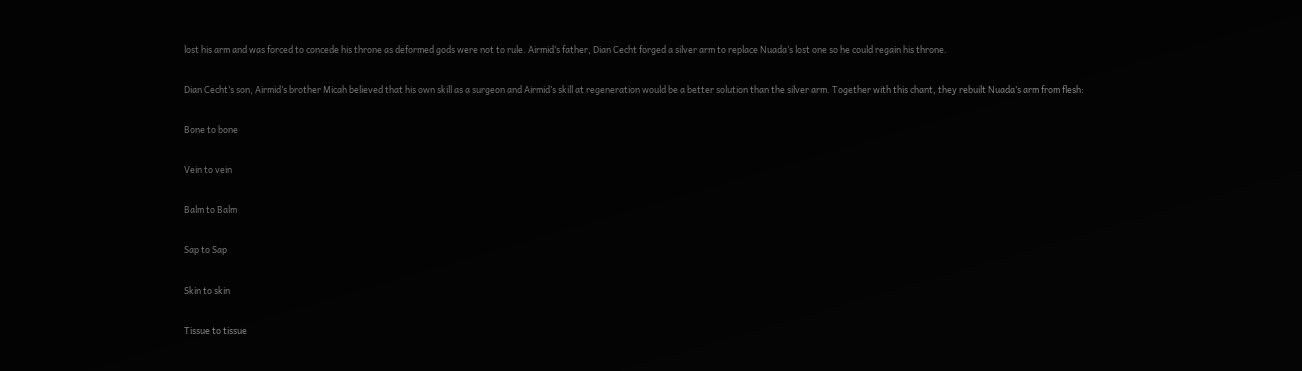lost his arm and was forced to concede his throne as deformed gods were not to rule. Airmid’s father, Dian Cecht forged a silver arm to replace Nuada’s lost one so he could regain his throne.

Dian Cecht’s son, Airmid’s brother Micah believed that his own skill as a surgeon and Airmid’s skill at regeneration would be a better solution than the silver arm. Together with this chant, they rebuilt Nuada’s arm from flesh:

Bone to bone

Vein to vein

Balm to Balm

Sap to Sap

Skin to skin

Tissue to tissue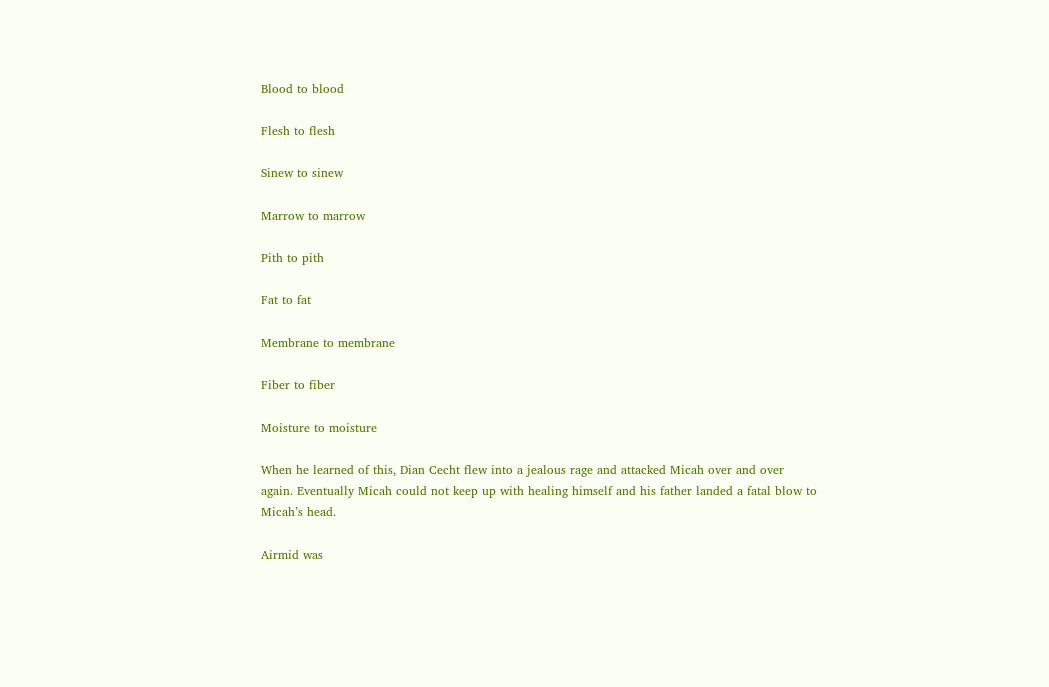Blood to blood

Flesh to flesh

Sinew to sinew

Marrow to marrow

Pith to pith

Fat to fat

Membrane to membrane

Fiber to fiber

Moisture to moisture

When he learned of this, Dian Cecht flew into a jealous rage and attacked Micah over and over again. Eventually Micah could not keep up with healing himself and his father landed a fatal blow to Micah’s head.

Airmid was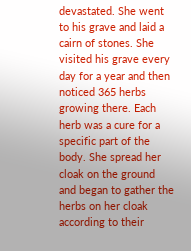devastated. She went to his grave and laid a cairn of stones. She visited his grave every day for a year and then noticed 365 herbs growing there. Each herb was a cure for a specific part of the body. She spread her cloak on the ground and began to gather the herbs on her cloak according to their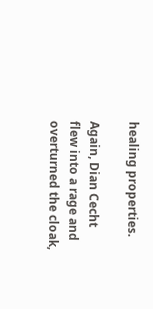healing properties.

Again, Dian Cecht flew into a rage and overturned the cloak,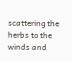scattering the herbs to the winds and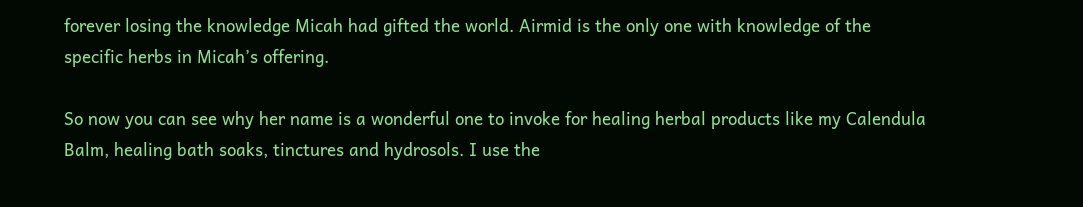forever losing the knowledge Micah had gifted the world. Airmid is the only one with knowledge of the specific herbs in Micah’s offering.

So now you can see why her name is a wonderful one to invoke for healing herbal products like my Calendula Balm, healing bath soaks, tinctures and hydrosols. I use the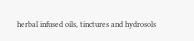herbal infused oils, tinctures and hydrosols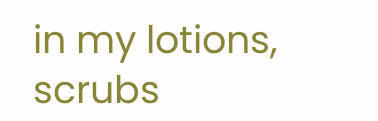in my lotions, scrubs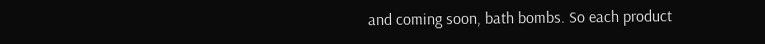and coming soon, bath bombs. So each product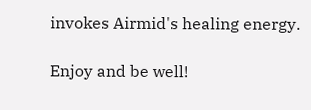invokes Airmid's healing energy.

Enjoy and be well!